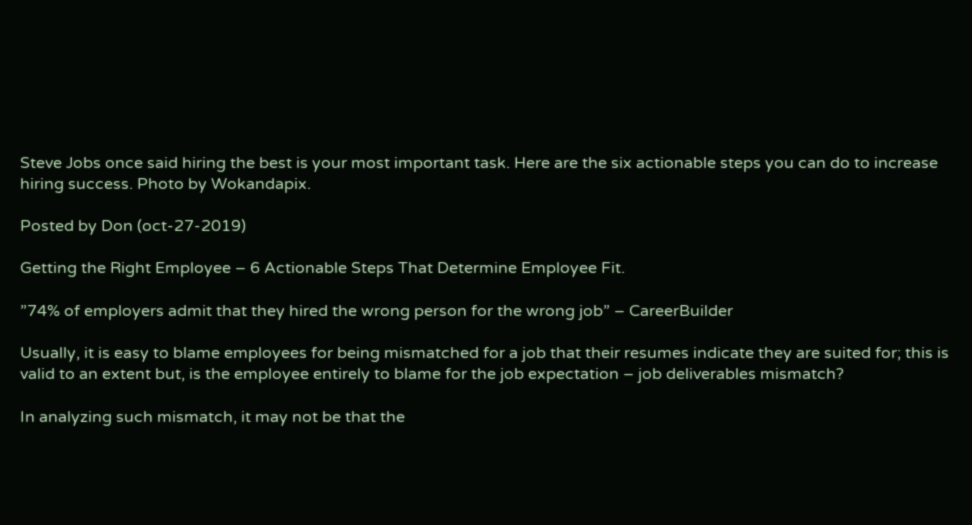Steve Jobs once said hiring the best is your most important task. Here are the six actionable steps you can do to increase hiring success. Photo by Wokandapix.

Posted by Don (oct-27-2019)

Getting the Right Employee – 6 Actionable Steps That Determine Employee Fit.

”74% of employers admit that they hired the wrong person for the wrong job” – CareerBuilder

Usually, it is easy to blame employees for being mismatched for a job that their resumes indicate they are suited for; this is valid to an extent but, is the employee entirely to blame for the job expectation – job deliverables mismatch?

In analyzing such mismatch, it may not be that the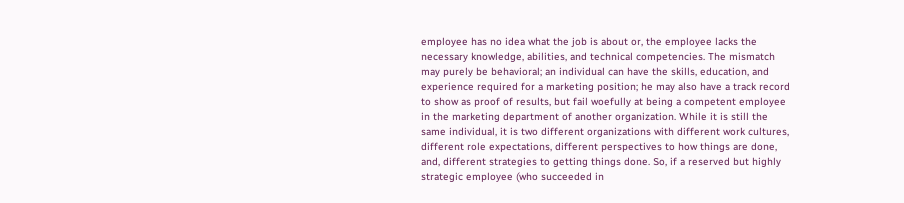employee has no idea what the job is about or, the employee lacks the necessary knowledge, abilities, and technical competencies. The mismatch may purely be behavioral; an individual can have the skills, education, and experience required for a marketing position; he may also have a track record to show as proof of results, but fail woefully at being a competent employee in the marketing department of another organization. While it is still the same individual, it is two different organizations with different work cultures, different role expectations, different perspectives to how things are done, and, different strategies to getting things done. So, if a reserved but highly strategic employee (who succeeded in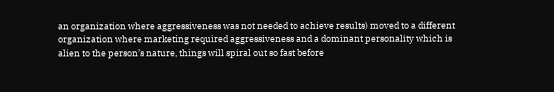an organization where aggressiveness was not needed to achieve results) moved to a different organization where marketing required aggressiveness and a dominant personality which is alien to the person’s nature, things will spiral out so fast before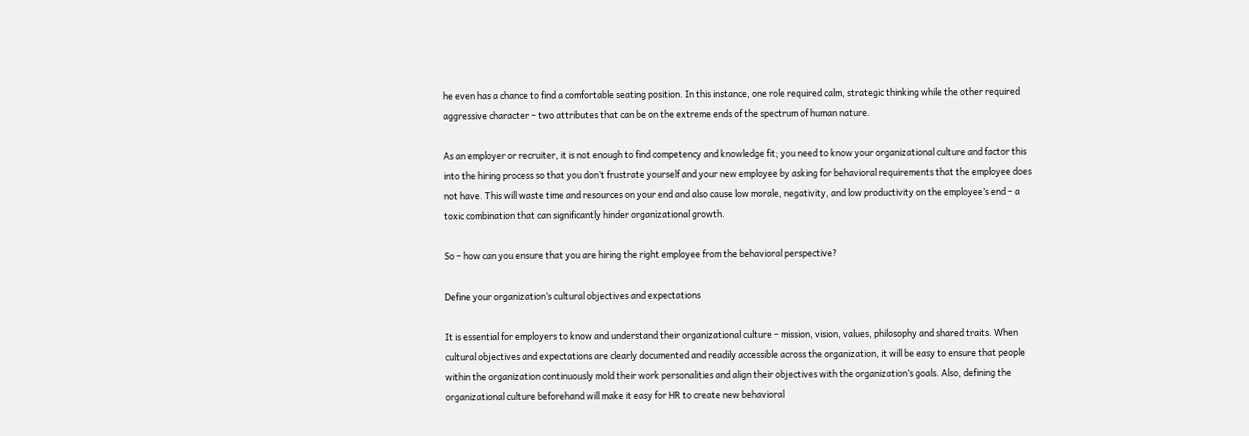he even has a chance to find a comfortable seating position. In this instance, one role required calm, strategic thinking while the other required aggressive character – two attributes that can be on the extreme ends of the spectrum of human nature.

As an employer or recruiter, it is not enough to find competency and knowledge fit; you need to know your organizational culture and factor this into the hiring process so that you don’t frustrate yourself and your new employee by asking for behavioral requirements that the employee does not have. This will waste time and resources on your end and also cause low morale, negativity, and low productivity on the employee’s end – a toxic combination that can significantly hinder organizational growth.

So – how can you ensure that you are hiring the right employee from the behavioral perspective?

Define your organization’s cultural objectives and expectations

It is essential for employers to know and understand their organizational culture – mission, vision, values, philosophy and shared traits. When cultural objectives and expectations are clearly documented and readily accessible across the organization, it will be easy to ensure that people within the organization continuously mold their work personalities and align their objectives with the organization’s goals. Also, defining the organizational culture beforehand will make it easy for HR to create new behavioral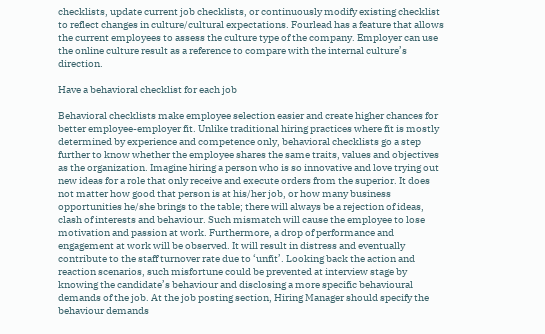checklists, update current job checklists, or continuously modify existing checklist to reflect changes in culture/cultural expectations. Fourlead has a feature that allows the current employees to assess the culture type of the company. Employer can use the online culture result as a reference to compare with the internal culture’s direction.

Have a behavioral checklist for each job

Behavioral checklists make employee selection easier and create higher chances for better employee-employer fit. Unlike traditional hiring practices where fit is mostly determined by experience and competence only, behavioral checklists go a step further to know whether the employee shares the same traits, values and objectives as the organization. Imagine hiring a person who is so innovative and love trying out new ideas for a role that only receive and execute orders from the superior. It does not matter how good that person is at his/her job, or how many business opportunities he/she brings to the table; there will always be a rejection of ideas, clash of interests and behaviour. Such mismatch will cause the employee to lose motivation and passion at work. Furthermore, a drop of performance and engagement at work will be observed. It will result in distress and eventually contribute to the staff turnover rate due to ‘unfit’. Looking back the action and reaction scenarios, such misfortune could be prevented at interview stage by knowing the candidate’s behaviour and disclosing a more specific behavioural demands of the job. At the job posting section, Hiring Manager should specify the behaviour demands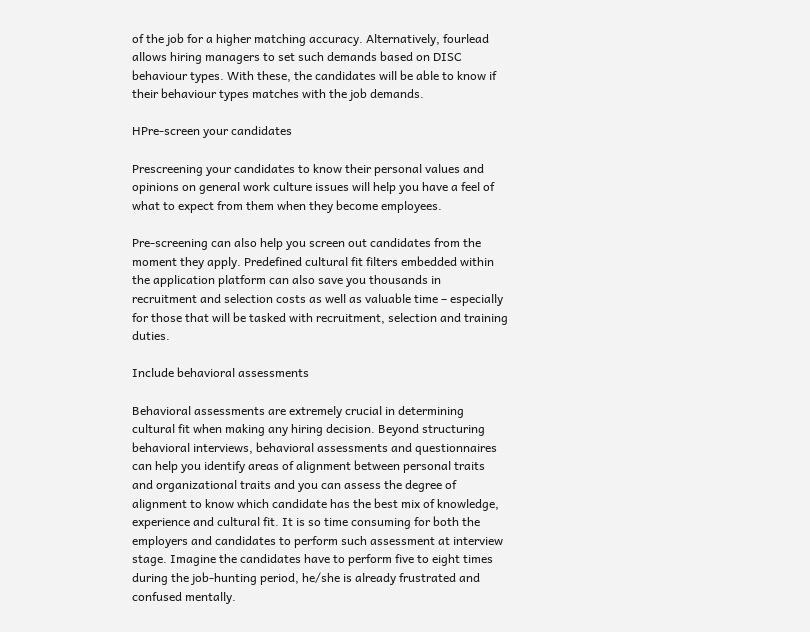of the job for a higher matching accuracy. Alternatively, fourlead allows hiring managers to set such demands based on DISC behaviour types. With these, the candidates will be able to know if their behaviour types matches with the job demands.

HPre-screen your candidates

Prescreening your candidates to know their personal values and opinions on general work culture issues will help you have a feel of what to expect from them when they become employees.

Pre-screening can also help you screen out candidates from the moment they apply. Predefined cultural fit filters embedded within the application platform can also save you thousands in recruitment and selection costs as well as valuable time – especially for those that will be tasked with recruitment, selection and training duties.

Include behavioral assessments

Behavioral assessments are extremely crucial in determining cultural fit when making any hiring decision. Beyond structuring behavioral interviews, behavioral assessments and questionnaires can help you identify areas of alignment between personal traits and organizational traits and you can assess the degree of alignment to know which candidate has the best mix of knowledge, experience and cultural fit. It is so time consuming for both the employers and candidates to perform such assessment at interview stage. Imagine the candidates have to perform five to eight times during the job-hunting period, he/she is already frustrated and confused mentally.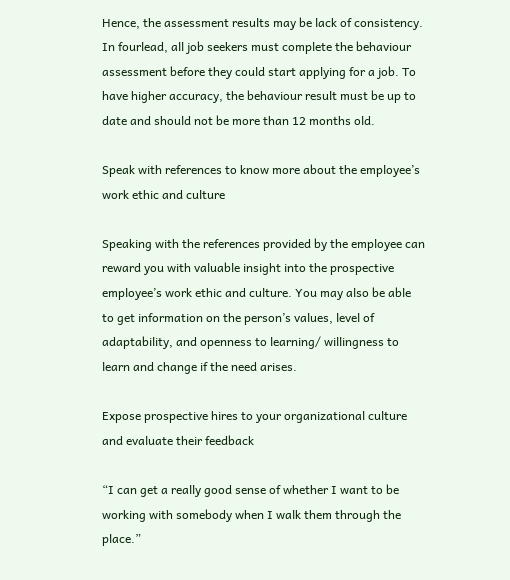Hence, the assessment results may be lack of consistency. In fourlead, all job seekers must complete the behaviour assessment before they could start applying for a job. To have higher accuracy, the behaviour result must be up to date and should not be more than 12 months old.

Speak with references to know more about the employee’s work ethic and culture

Speaking with the references provided by the employee can reward you with valuable insight into the prospective employee’s work ethic and culture. You may also be able to get information on the person’s values, level of adaptability, and openness to learning/ willingness to learn and change if the need arises.

Expose prospective hires to your organizational culture and evaluate their feedback

“I can get a really good sense of whether I want to be working with somebody when I walk them through the place.”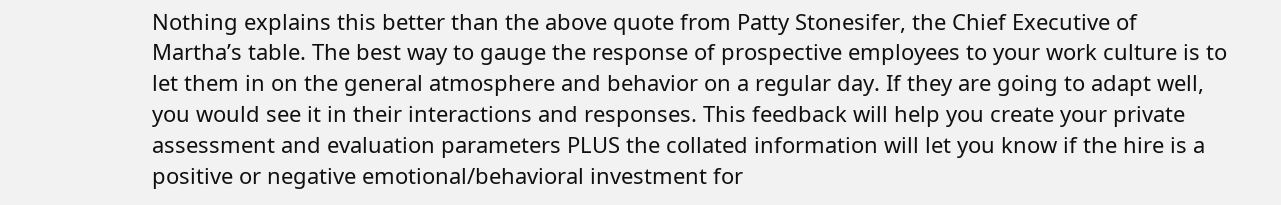Nothing explains this better than the above quote from Patty Stonesifer, the Chief Executive of Martha’s table. The best way to gauge the response of prospective employees to your work culture is to let them in on the general atmosphere and behavior on a regular day. If they are going to adapt well, you would see it in their interactions and responses. This feedback will help you create your private assessment and evaluation parameters PLUS the collated information will let you know if the hire is a positive or negative emotional/behavioral investment for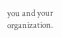you and your organization.